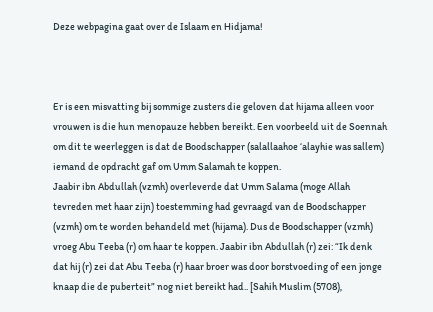Deze webpagina gaat over de Islaam en Hidjama!



Er is een misvatting bij sommige zusters die geloven dat hijama alleen voor vrouwen is die hun menopauze hebben bereikt. Een voorbeeld uit de Soennah om dit te weerleggen is dat de Boodschapper (salallaahoe ‘alayhie was sallem) iemand de opdracht gaf om Umm Salamah te koppen.
Jaabir ibn Abdullah (vzmh) overleverde dat Umm Salama (moge Allah tevreden met haar zijn) toestemming had gevraagd van de Boodschapper (vzmh) om te worden behandeld met (hijama). Dus de Boodschapper (vzmh)  vroeg Abu Teeba (r) om haar te koppen. Jaabir ibn Abdullah (r) zei: “Ik denk dat hij (r) zei dat Abu Teeba (r) haar broer was door borstvoeding of een jonge knaap die de puberteit” nog niet bereikt had.. [Sahih Muslim (5708),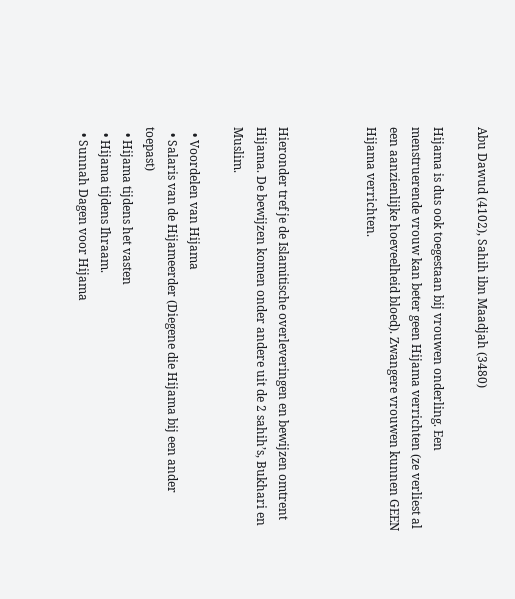Abu Dawud (4102), Sahih ibn Maadjah (3480)

Hijama is dus ook toegestaan bij vrouwen onderling. Een menstruerende vrouw kan beter geen Hijama verrichten (ze verliest al een aanzienlijke hoeveelheid bloed). Zwangere vrouwen kunnen GEEN Hijama verrichten.



Hieronder tref je de Islamitische overleveringen en bewijzen omtrent Hijama. De bewijzen komen onder andere uit de 2 sahih’s, Bukhari en Muslim.

  • Voordelen van Hijama
  • Salaris van de Hijameerder (Diegene die Hijama bij een ander toepast)
  • Hijama tijdens het vasten
  • Hijama tijdens Ihraam.
  • Sunnah Dagen voor Hijama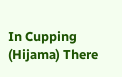In Cupping (Hijama) There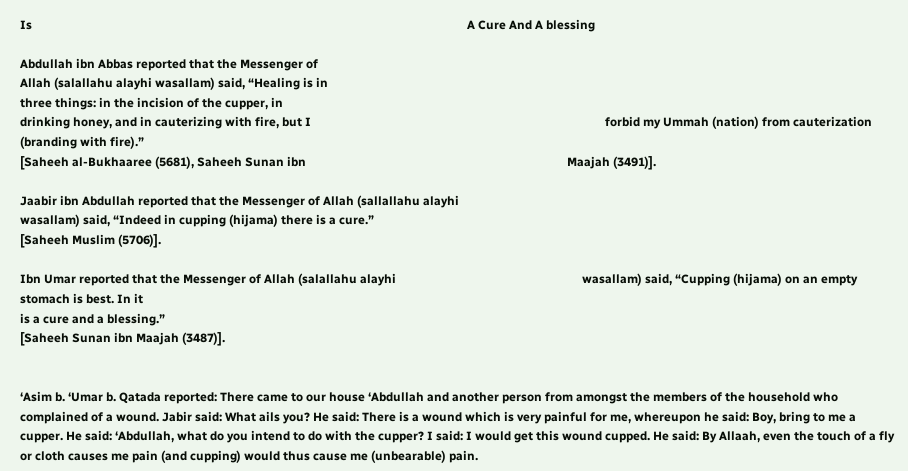Is                                                                                                                                                 A Cure And A blessing

Abdullah ibn Abbas reported that the Messenger of
Allah (salallahu alayhi wasallam) said, “Healing is in
three things: in the incision of the cupper, in
drinking honey, and in cauterizing with fire, but I                                                                                                  forbid my Ummah (nation) from cauterization
(branding with fire).”
[Saheeh al-Bukhaaree (5681), Saheeh Sunan ibn                                                                                       Maajah (3491)].

Jaabir ibn Abdullah reported that the Messenger of Allah (sallallahu alayhi
wasallam) said, “Indeed in cupping (hijama) there is a cure.”
[Saheeh Muslim (5706)].

Ibn Umar reported that the Messenger of Allah (salallahu alayhi                                                              wasallam) said, “Cupping (hijama) on an empty stomach is best. In it
is a cure and a blessing.”
[Saheeh Sunan ibn Maajah (3487)].


‘Asim b. ‘Umar b. Qatada reported: There came to our house ‘Abdullah and another person from amongst the members of the household who complained of a wound. Jabir said: What ails you? He said: There is a wound which is very painful for me, whereupon he said: Boy, bring to me a cupper. He said: ‘Abdullah, what do you intend to do with the cupper? I said: I would get this wound cupped. He said: By Allaah, even the touch of a fly or cloth causes me pain (and cupping) would thus cause me (unbearable) pain.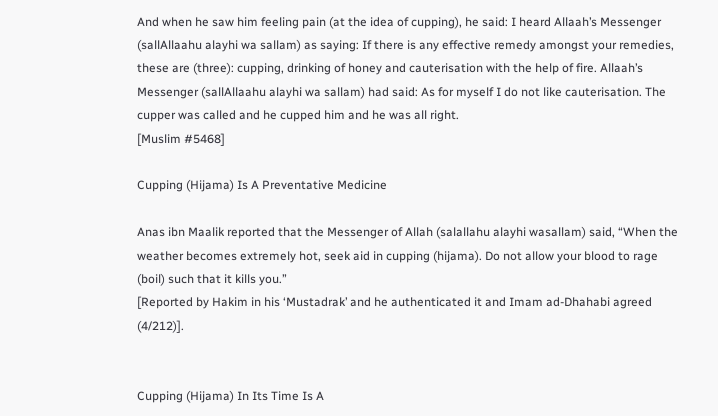And when he saw him feeling pain (at the idea of cupping), he said: I heard Allaah’s Messenger (sallAllaahu alayhi wa sallam) as saying: If there is any effective remedy amongst your remedies, these are (three): cupping, drinking of honey and cauterisation with the help of fire. Allaah’s Messenger (sallAllaahu alayhi wa sallam) had said: As for myself I do not like cauterisation. The cupper was called and he cupped him and he was all right.
[Muslim #5468]

Cupping (Hijama) Is A Preventative Medicine

Anas ibn Maalik reported that the Messenger of Allah (salallahu alayhi wasallam) said, “When the weather becomes extremely hot, seek aid in cupping (hijama). Do not allow your blood to rage (boil) such that it kills you.”
[Reported by Hakim in his ‘Mustadrak’ and he authenticated it and Imam ad-Dhahabi agreed (4/212)].


Cupping (Hijama) In Its Time Is A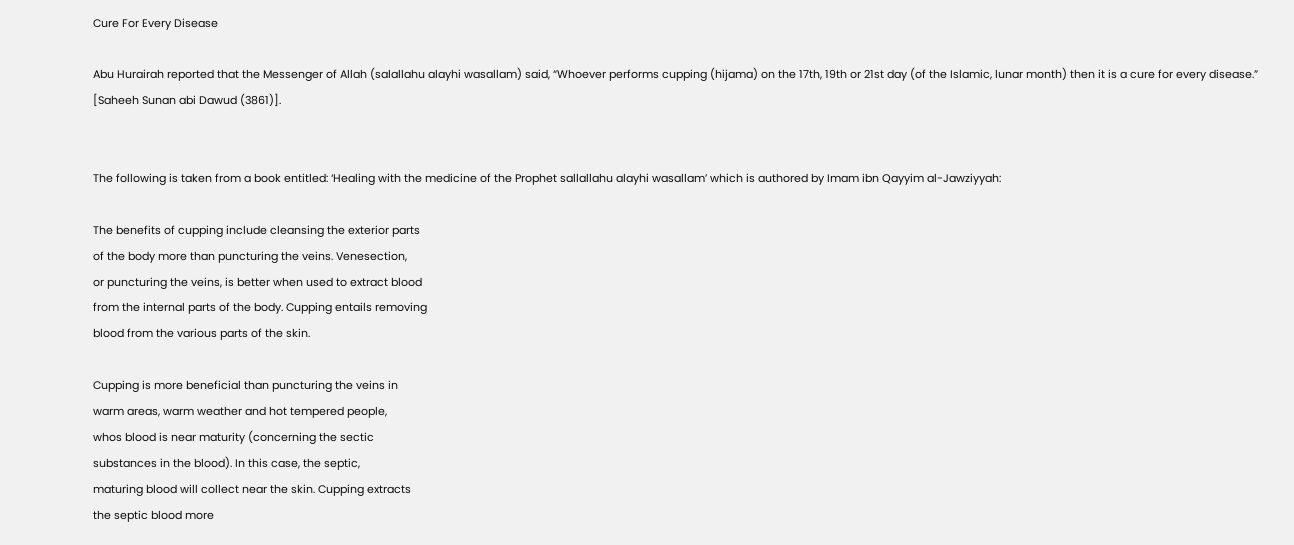Cure For Every Disease

Abu Hurairah reported that the Messenger of Allah (salallahu alayhi wasallam) said, “Whoever performs cupping (hijama) on the 17th, 19th or 21st day (of the Islamic, lunar month) then it is a cure for every disease.”
[Saheeh Sunan abi Dawud (3861)].


The following is taken from a book entitled: ‘Healing with the medicine of the Prophet sallallahu alayhi wasallam’ which is authored by Imam ibn Qayyim al-Jawziyyah:

The benefits of cupping include cleansing the exterior parts
of the body more than puncturing the veins. Venesection,
or puncturing the veins, is better when used to extract blood
from the internal parts of the body. Cupping entails removing
blood from the various parts of the skin.

Cupping is more beneficial than puncturing the veins in
warm areas, warm weather and hot tempered people,
whos blood is near maturity (concerning the sectic
substances in the blood). In this case, the septic,
maturing blood will collect near the skin. Cupping extracts
the septic blood more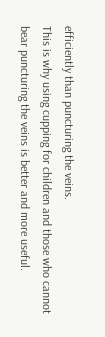efficiently than puncturing the veins.
This is why using cupping for children and those who cannot bear puncturing the veins is better and more useful.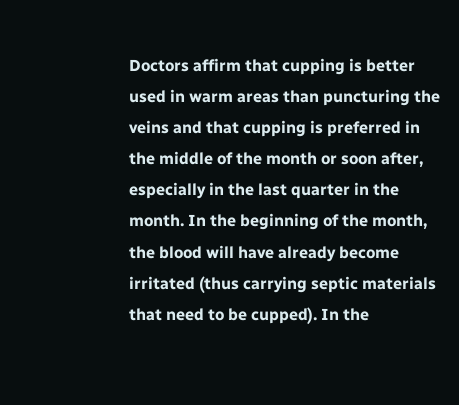Doctors affirm that cupping is better used in warm areas than puncturing the veins and that cupping is preferred in the middle of the month or soon after, especially in the last quarter in the month. In the beginning of the month, the blood will have already become irritated (thus carrying septic materials that need to be cupped). In the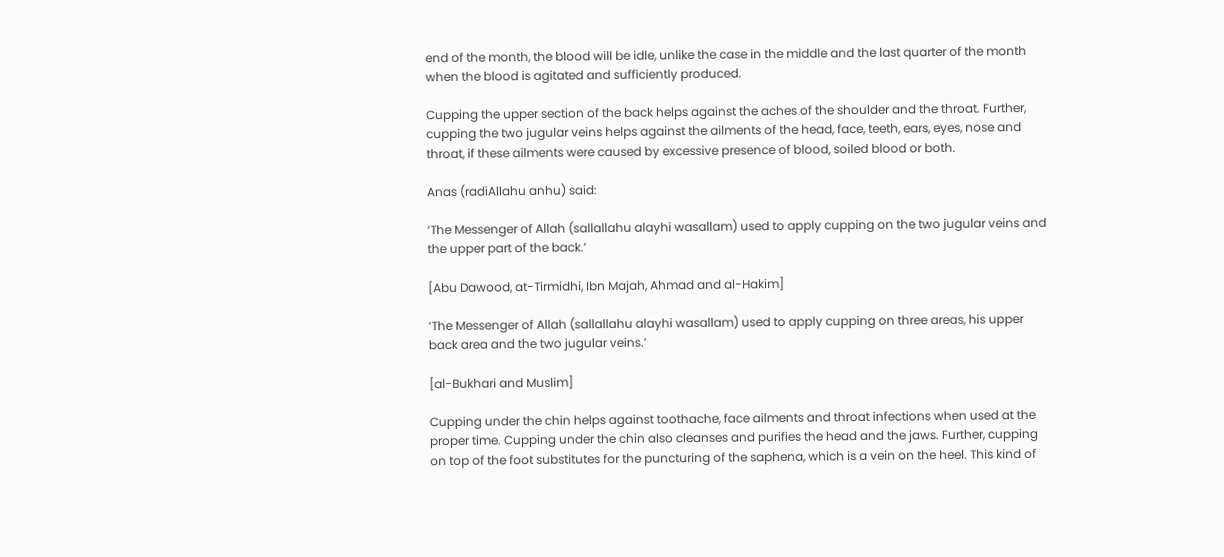end of the month, the blood will be idle, unlike the case in the middle and the last quarter of the month when the blood is agitated and sufficiently produced.

Cupping the upper section of the back helps against the aches of the shoulder and the throat. Further, cupping the two jugular veins helps against the ailments of the head, face, teeth, ears, eyes, nose and throat, if these ailments were caused by excessive presence of blood, soiled blood or both.

Anas (radiAllahu anhu) said:

‘The Messenger of Allah (sallallahu alayhi wasallam) used to apply cupping on the two jugular veins and the upper part of the back.’

[Abu Dawood, at-Tirmidhi, Ibn Majah, Ahmad and al-Hakim]

‘The Messenger of Allah (sallallahu alayhi wasallam) used to apply cupping on three areas, his upper back area and the two jugular veins.’

[al-Bukhari and Muslim]

Cupping under the chin helps against toothache, face ailments and throat infections when used at the proper time. Cupping under the chin also cleanses and purifies the head and the jaws. Further, cupping on top of the foot substitutes for the puncturing of the saphena, which is a vein on the heel. This kind of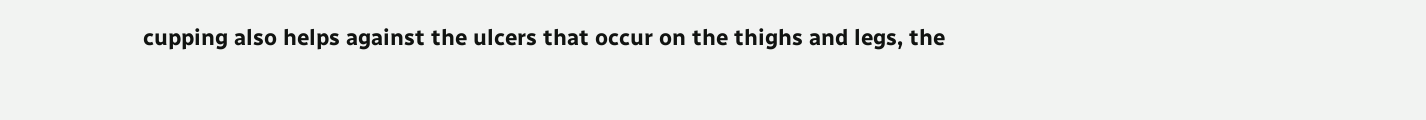cupping also helps against the ulcers that occur on the thighs and legs, the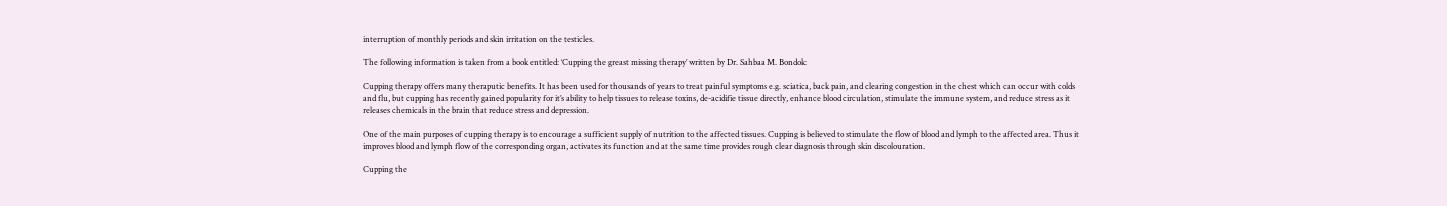interruption of monthly periods and skin irritation on the testicles.

The following information is taken from a book entitled: ‘Cupping the greast missing therapy’ written by Dr. Sahbaa M. Bondok:

Cupping therapy offers many theraputic benefits. It has been used for thousands of years to treat painful symptoms e.g. sciatica, back pain, and clearing congestion in the chest which can occur with colds and flu, but cupping has recently gained popularity for it’s ability to help tissues to release toxins, de-acidifie tissue directly, enhance blood circulation, stimulate the immune system, and reduce stress as it releases chemicals in the brain that reduce stress and depression.

One of the main purposes of cupping therapy is to encourage a sufficient supply of nutrition to the affected tissues. Cupping is believed to stimulate the flow of blood and lymph to the affected area. Thus it improves blood and lymph flow of the corresponding organ, activates its function and at the same time provides rough clear diagnosis through skin discolouration.

Cupping the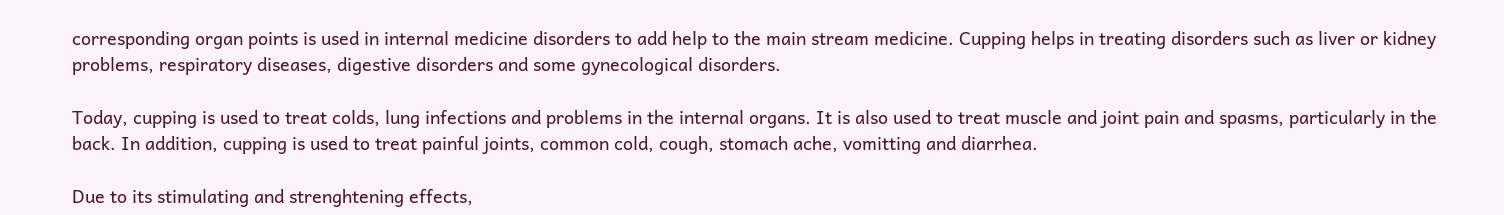corresponding organ points is used in internal medicine disorders to add help to the main stream medicine. Cupping helps in treating disorders such as liver or kidney problems, respiratory diseases, digestive disorders and some gynecological disorders.

Today, cupping is used to treat colds, lung infections and problems in the internal organs. It is also used to treat muscle and joint pain and spasms, particularly in the back. In addition, cupping is used to treat painful joints, common cold, cough, stomach ache, vomitting and diarrhea.

Due to its stimulating and strenghtening effects,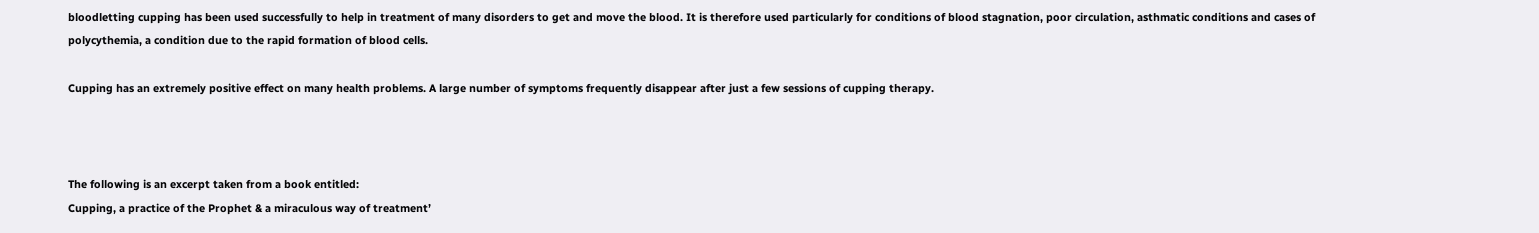bloodletting cupping has been used successfully to help in treatment of many disorders to get and move the blood. It is therefore used particularly for conditions of blood stagnation, poor circulation, asthmatic conditions and cases of polycythemia, a condition due to the rapid formation of blood cells.

Cupping has an extremely positive effect on many health problems. A large number of symptoms frequently disappear after just a few sessions of cupping therapy.



The following is an excerpt taken from a book entitled:
Cupping, a practice of the Prophet & a miraculous way of treatment’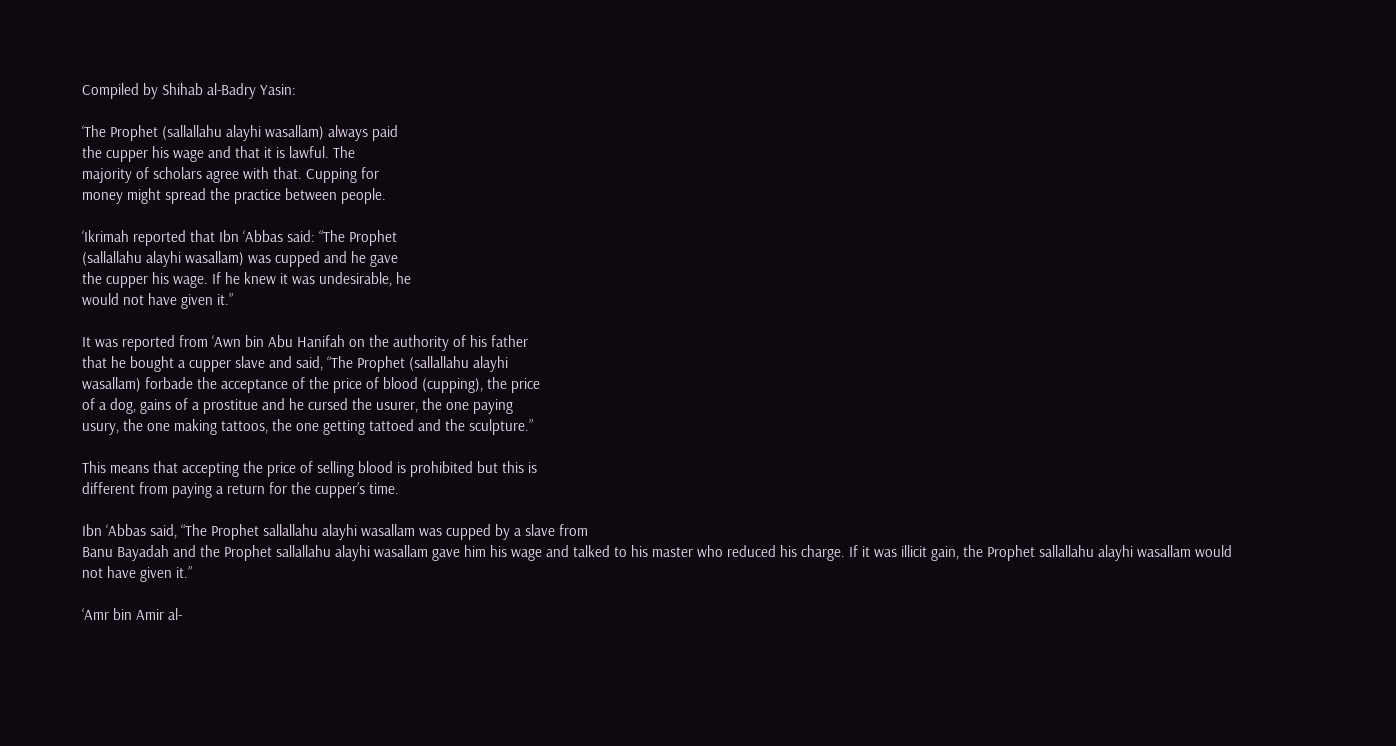Compiled by Shihab al-Badry Yasin:

‘The Prophet (sallallahu alayhi wasallam) always paid
the cupper his wage and that it is lawful. The
majority of scholars agree with that. Cupping for
money might spread the practice between people.

‘Ikrimah reported that Ibn ‘Abbas said: “The Prophet
(sallallahu alayhi wasallam) was cupped and he gave
the cupper his wage. If he knew it was undesirable, he
would not have given it.”

It was reported from ‘Awn bin Abu Hanifah on the authority of his father
that he bought a cupper slave and said, “The Prophet (sallallahu alayhi
wasallam) forbade the acceptance of the price of blood (cupping), the price
of a dog, gains of a prostitue and he cursed the usurer, the one paying
usury, the one making tattoos, the one getting tattoed and the sculpture.”

This means that accepting the price of selling blood is prohibited but this is
different from paying a return for the cupper’s time.

Ibn ‘Abbas said, “The Prophet sallallahu alayhi wasallam was cupped by a slave from
Banu Bayadah and the Prophet sallallahu alayhi wasallam gave him his wage and talked to his master who reduced his charge. If it was illicit gain, the Prophet sallallahu alayhi wasallam would not have given it.”

‘Amr bin Amir al-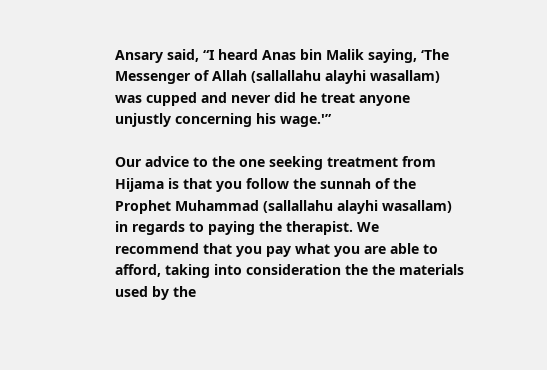Ansary said, “I heard Anas bin Malik saying, ‘The Messenger of Allah (sallallahu alayhi wasallam) was cupped and never did he treat anyone unjustly concerning his wage.'”

Our advice to the one seeking treatment from Hijama is that you follow the sunnah of the Prophet Muhammad (sallallahu alayhi wasallam) in regards to paying the therapist. We recommend that you pay what you are able to afford, taking into consideration the the materials used by the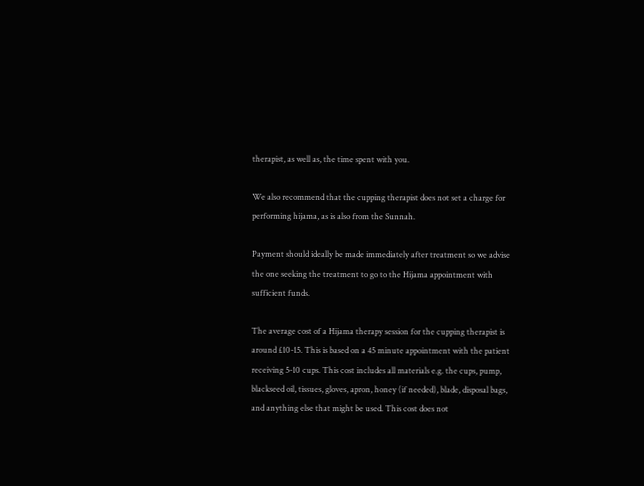therapist, as well as, the time spent with you.

We also recommend that the cupping therapist does not set a charge for performing hijama, as is also from the Sunnah.

Payment should ideally be made immediately after treatment so we advise the one seeking the treatment to go to the Hijama appointment with sufficient funds.

The average cost of a Hijama therapy session for the cupping therapist is around £10-15. This is based on a 45 minute appointment with the patient receiving 5-10 cups. This cost includes all materials e.g. the cups, pump, blackseed oil, tissues, gloves, apron, honey (if needed), blade, disposal bags, and anything else that might be used. This cost does not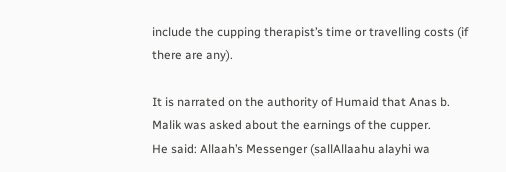include the cupping therapist’s time or travelling costs (if there are any).

It is narrated on the authority of Humaid that Anas b. Malik was asked about the earnings of the cupper.
He said: Allaah’s Messenger (sallAllaahu alayhi wa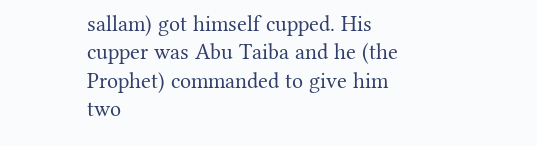sallam) got himself cupped. His cupper was Abu Taiba and he (the Prophet) commanded to give him two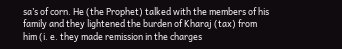sa’s of corn. He (the Prophet) talked with the members of his family and they lightened the burden of Kharaj (tax) from him (i. e. they made remission in the charges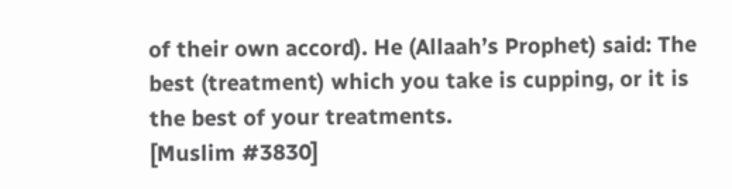of their own accord). He (Allaah’s Prophet) said: The best (treatment) which you take is cupping, or it is the best of your treatments.
[Muslim #3830]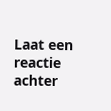Laat een reactie achter